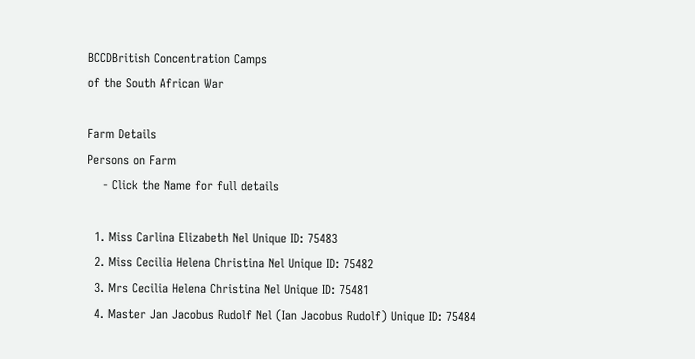BCCDBritish Concentration Camps
of the South African War

Farm Details
Persons on Farm
    - Click the Name for full details

  1. Miss Carlina Elizabeth Nel Unique ID: 75483
  2. Miss Cecilia Helena Christina Nel Unique ID: 75482
  3. Mrs Cecilia Helena Christina Nel Unique ID: 75481
  4. Master Jan Jacobus Rudolf Nel (Ian Jacobus Rudolf) Unique ID: 75484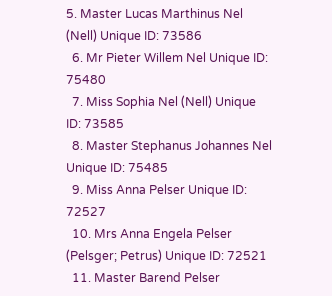5. Master Lucas Marthinus Nel (Nell) Unique ID: 73586
  6. Mr Pieter Willem Nel Unique ID: 75480
  7. Miss Sophia Nel (Nell) Unique ID: 73585
  8. Master Stephanus Johannes Nel Unique ID: 75485
  9. Miss Anna Pelser Unique ID: 72527
  10. Mrs Anna Engela Pelser (Pelsger; Petrus) Unique ID: 72521
  11. Master Barend Pelser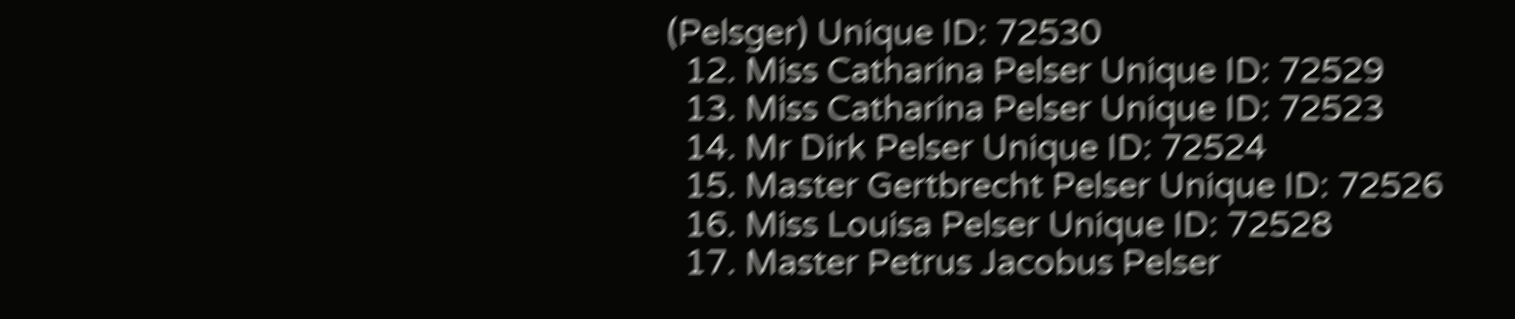(Pelsger) Unique ID: 72530
  12. Miss Catharina Pelser Unique ID: 72529
  13. Miss Catharina Pelser Unique ID: 72523
  14. Mr Dirk Pelser Unique ID: 72524
  15. Master Gertbrecht Pelser Unique ID: 72526
  16. Miss Louisa Pelser Unique ID: 72528
  17. Master Petrus Jacobus Pelser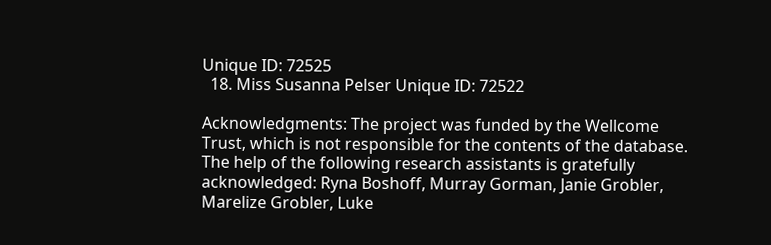Unique ID: 72525
  18. Miss Susanna Pelser Unique ID: 72522

Acknowledgments: The project was funded by the Wellcome Trust, which is not responsible for the contents of the database. The help of the following research assistants is gratefully acknowledged: Ryna Boshoff, Murray Gorman, Janie Grobler, Marelize Grobler, Luke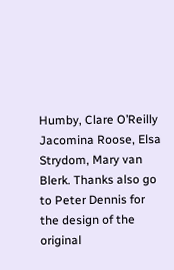Humby, Clare O’Reilly Jacomina Roose, Elsa Strydom, Mary van Blerk. Thanks also go to Peter Dennis for the design of the original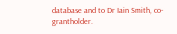database and to Dr Iain Smith, co-grantholder.